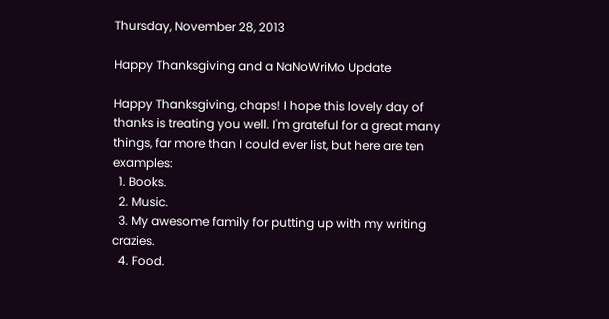Thursday, November 28, 2013

Happy Thanksgiving and a NaNoWriMo Update

Happy Thanksgiving, chaps! I hope this lovely day of thanks is treating you well. I'm grateful for a great many things, far more than I could ever list, but here are ten examples:
  1. Books.
  2. Music.
  3. My awesome family for putting up with my writing crazies.
  4. Food.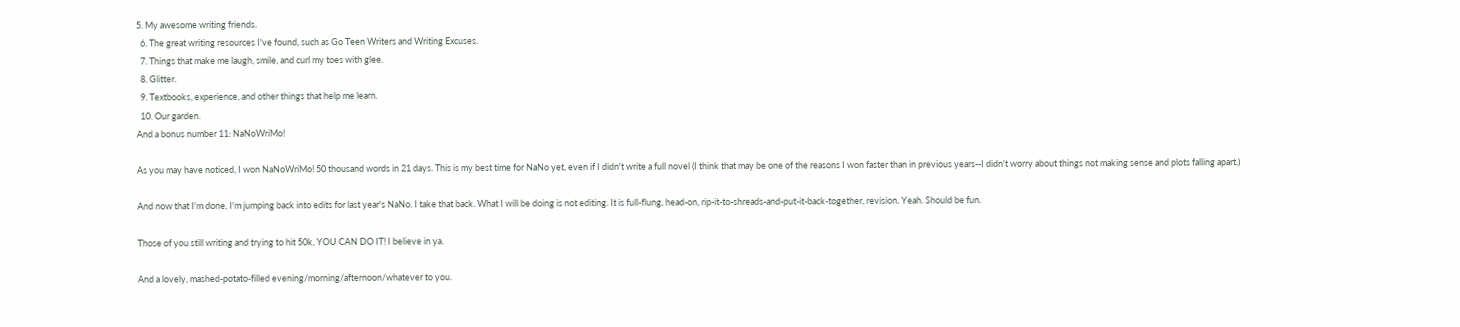5. My awesome writing friends.
  6. The great writing resources I've found, such as Go Teen Writers and Writing Excuses.
  7. Things that make me laugh, smile, and curl my toes with glee.
  8. Glitter.
  9. Textbooks, experience, and other things that help me learn.
  10. Our garden.
And a bonus number 11: NaNoWriMo!

As you may have noticed, I won NaNoWriMo! 50 thousand words in 21 days. This is my best time for NaNo yet, even if I didn't write a full novel (I think that may be one of the reasons I won faster than in previous years--I didn't worry about things not making sense and plots falling apart.)

And now that I'm done, I'm jumping back into edits for last year's NaNo. I take that back. What I will be doing is not editing. It is full-flung, head-on, rip-it-to-shreads-and-put-it-back-together, revision. Yeah. Should be fun.

Those of you still writing and trying to hit 50k, YOU CAN DO IT! I believe in ya.

And a lovely, mashed-potato-filled evening/morning/afternoon/whatever to you.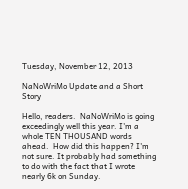Tuesday, November 12, 2013

NaNoWriMo Update and a Short Story

Hello, readers.  NaNoWriMo is going exceedingly well this year. I'm a whole TEN THOUSAND words ahead.  How did this happen? I'm not sure. It probably had something to do with the fact that I wrote nearly 6k on Sunday.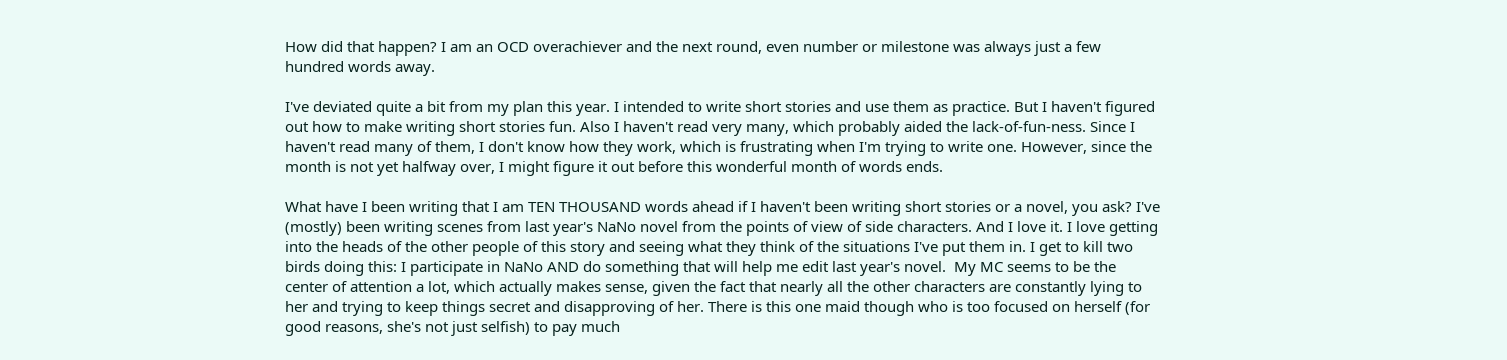How did that happen? I am an OCD overachiever and the next round, even number or milestone was always just a few hundred words away.

I've deviated quite a bit from my plan this year. I intended to write short stories and use them as practice. But I haven't figured out how to make writing short stories fun. Also I haven't read very many, which probably aided the lack-of-fun-ness. Since I haven't read many of them, I don't know how they work, which is frustrating when I'm trying to write one. However, since the month is not yet halfway over, I might figure it out before this wonderful month of words ends.

What have I been writing that I am TEN THOUSAND words ahead if I haven't been writing short stories or a novel, you ask? I've (mostly) been writing scenes from last year's NaNo novel from the points of view of side characters. And I love it. I love getting into the heads of the other people of this story and seeing what they think of the situations I've put them in. I get to kill two birds doing this: I participate in NaNo AND do something that will help me edit last year's novel.  My MC seems to be the center of attention a lot, which actually makes sense, given the fact that nearly all the other characters are constantly lying to her and trying to keep things secret and disapproving of her. There is this one maid though who is too focused on herself (for good reasons, she's not just selfish) to pay much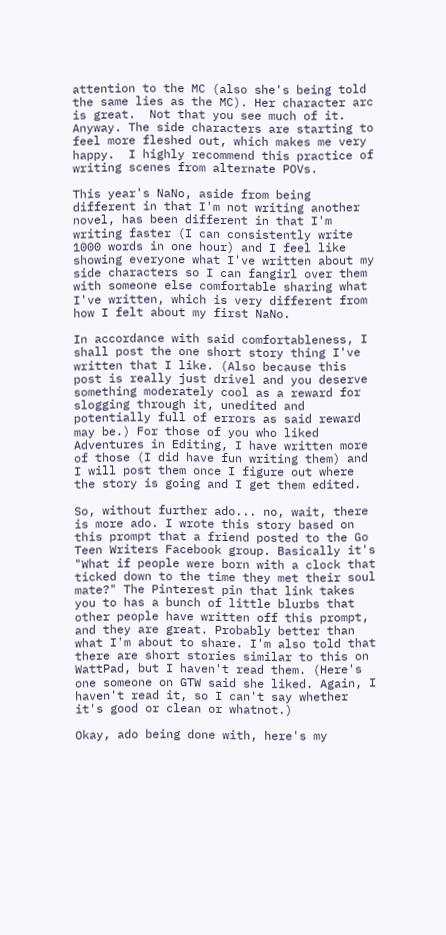attention to the MC (also she's being told the same lies as the MC). Her character arc is great.  Not that you see much of it. Anyway. The side characters are starting to feel more fleshed out, which makes me very happy.  I highly recommend this practice of writing scenes from alternate POVs.

This year's NaNo, aside from being different in that I'm not writing another novel, has been different in that I'm writing faster (I can consistently write 1000 words in one hour) and I feel like showing everyone what I've written about my side characters so I can fangirl over them with someone else comfortable sharing what I've written, which is very different from how I felt about my first NaNo.

In accordance with said comfortableness, I shall post the one short story thing I've written that I like. (Also because this post is really just drivel and you deserve something moderately cool as a reward for slogging through it, unedited and potentially full of errors as said reward may be.) For those of you who liked Adventures in Editing, I have written more of those (I did have fun writing them) and I will post them once I figure out where the story is going and I get them edited.

So, without further ado... no, wait, there is more ado. I wrote this story based on this prompt that a friend posted to the Go Teen Writers Facebook group. Basically it's "What if people were born with a clock that ticked down to the time they met their soul mate?" The Pinterest pin that link takes you to has a bunch of little blurbs that other people have written off this prompt, and they are great. Probably better than what I'm about to share. I'm also told that there are short stories similar to this on WattPad, but I haven't read them. (Here's one someone on GTW said she liked. Again, I haven't read it, so I can't say whether it's good or clean or whatnot.)

Okay, ado being done with, here's my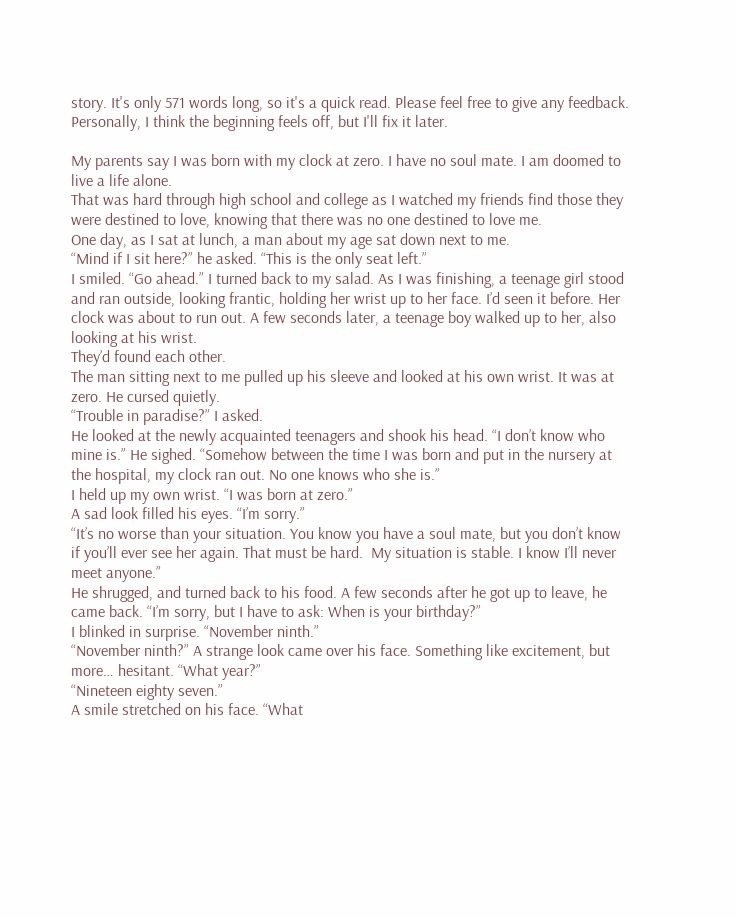story. It's only 571 words long, so it's a quick read. Please feel free to give any feedback. Personally, I think the beginning feels off, but I'll fix it later.

My parents say I was born with my clock at zero. I have no soul mate. I am doomed to live a life alone.
That was hard through high school and college as I watched my friends find those they were destined to love, knowing that there was no one destined to love me.
One day, as I sat at lunch, a man about my age sat down next to me.
“Mind if I sit here?” he asked. “This is the only seat left.”
I smiled. “Go ahead.” I turned back to my salad. As I was finishing, a teenage girl stood and ran outside, looking frantic, holding her wrist up to her face. I’d seen it before. Her clock was about to run out. A few seconds later, a teenage boy walked up to her, also looking at his wrist.
They’d found each other.
The man sitting next to me pulled up his sleeve and looked at his own wrist. It was at zero. He cursed quietly.
“Trouble in paradise?” I asked.
He looked at the newly acquainted teenagers and shook his head. “I don’t know who mine is.” He sighed. “Somehow between the time I was born and put in the nursery at the hospital, my clock ran out. No one knows who she is.”
I held up my own wrist. “I was born at zero.”
A sad look filled his eyes. “I’m sorry.”
“It’s no worse than your situation. You know you have a soul mate, but you don’t know if you’ll ever see her again. That must be hard.  My situation is stable. I know I’ll never meet anyone.”
He shrugged, and turned back to his food. A few seconds after he got up to leave, he came back. “I’m sorry, but I have to ask: When is your birthday?”
I blinked in surprise. “November ninth.”
“November ninth?” A strange look came over his face. Something like excitement, but more… hesitant. “What year?”
“Nineteen eighty seven.”
A smile stretched on his face. “What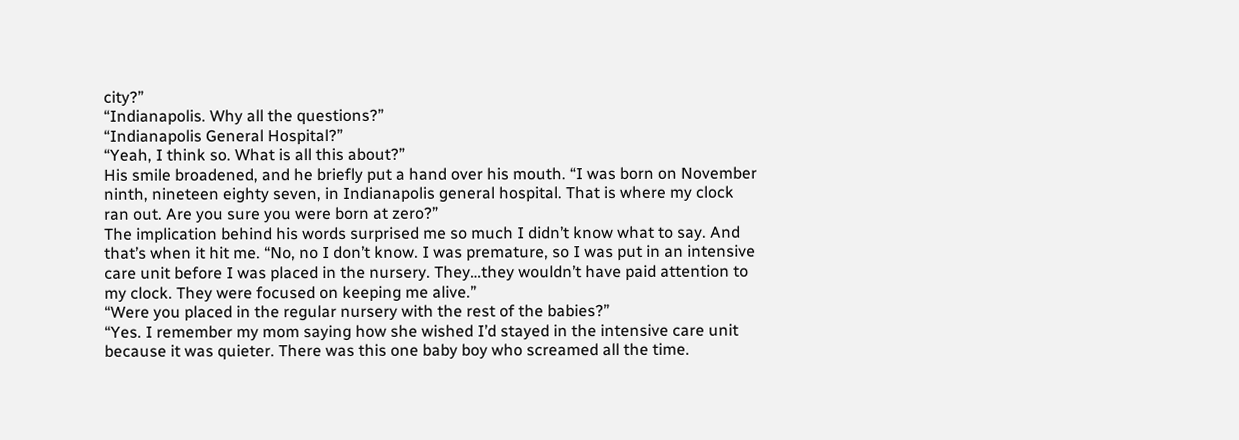city?”
“Indianapolis. Why all the questions?”
“Indianapolis General Hospital?”
“Yeah, I think so. What is all this about?”
His smile broadened, and he briefly put a hand over his mouth. “I was born on November ninth, nineteen eighty seven, in Indianapolis general hospital. That is where my clock ran out. Are you sure you were born at zero?”
The implication behind his words surprised me so much I didn’t know what to say. And that’s when it hit me. “No, no I don’t know. I was premature, so I was put in an intensive care unit before I was placed in the nursery. They…they wouldn’t have paid attention to my clock. They were focused on keeping me alive.”
“Were you placed in the regular nursery with the rest of the babies?”
“Yes. I remember my mom saying how she wished I’d stayed in the intensive care unit because it was quieter. There was this one baby boy who screamed all the time.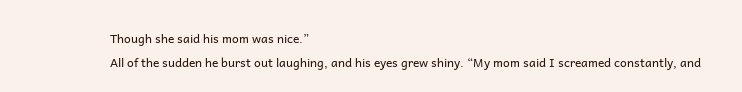Though she said his mom was nice.”
All of the sudden he burst out laughing, and his eyes grew shiny. “My mom said I screamed constantly, and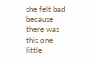she felt bad because there was this one little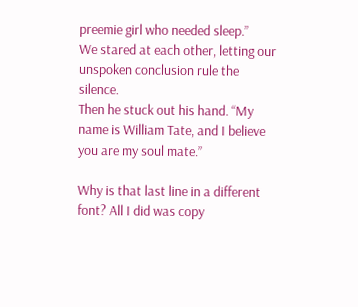preemie girl who needed sleep.”
We stared at each other, letting our unspoken conclusion rule the silence.
Then he stuck out his hand. “My name is William Tate, and I believe you are my soul mate.”

Why is that last line in a different font? All I did was copy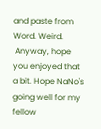and paste from Word. Weird.
 Anyway, hope you enjoyed that a bit. Hope NaNo's going well for my fellow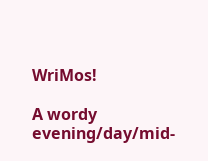WriMos!

A wordy evening/day/mid-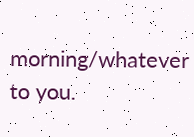morning/whatever to you.